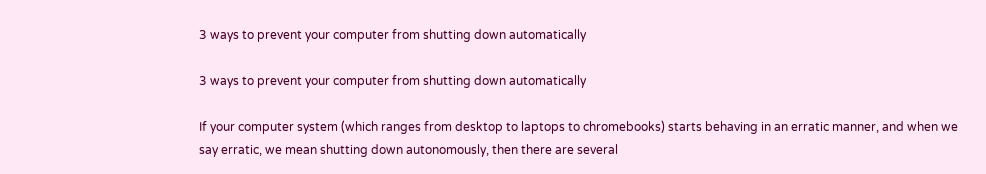3 ways to prevent your computer from shutting down automatically

3 ways to prevent your computer from shutting down automatically

If your computer system (which ranges from desktop to laptops to chromebooks) starts behaving in an erratic manner, and when we say erratic, we mean shutting down autonomously, then there are several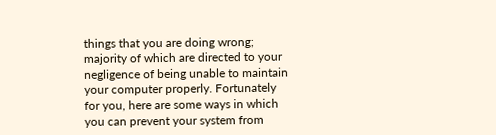things that you are doing wrong; majority of which are directed to your negligence of being unable to maintain your computer properly. Fortunately for you, here are some ways in which you can prevent your system from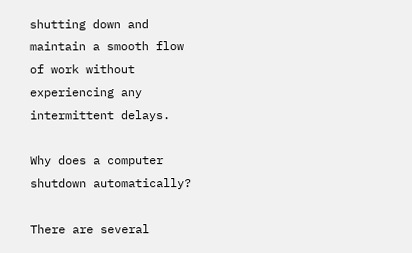shutting down and maintain a smooth flow of work without experiencing any intermittent delays.

Why does a computer shutdown automatically?

There are several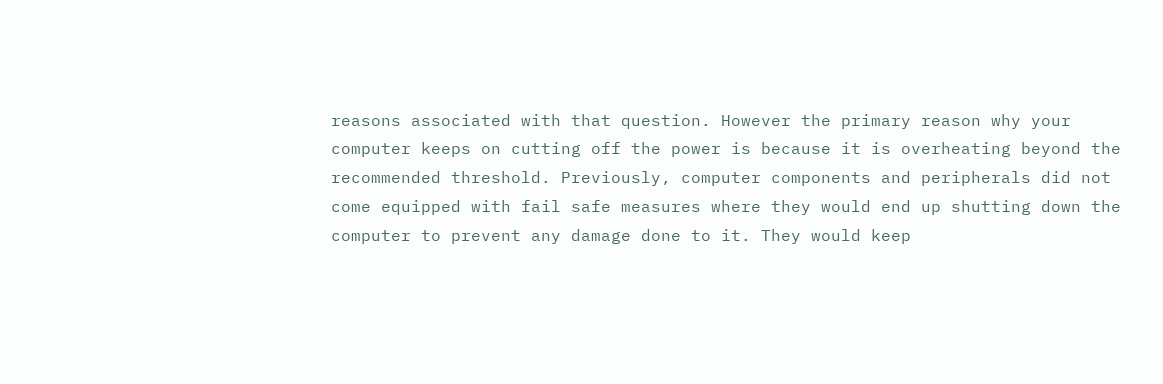reasons associated with that question. However the primary reason why your computer keeps on cutting off the power is because it is overheating beyond the recommended threshold. Previously, computer components and peripherals did not come equipped with fail safe measures where they would end up shutting down the computer to prevent any damage done to it. They would keep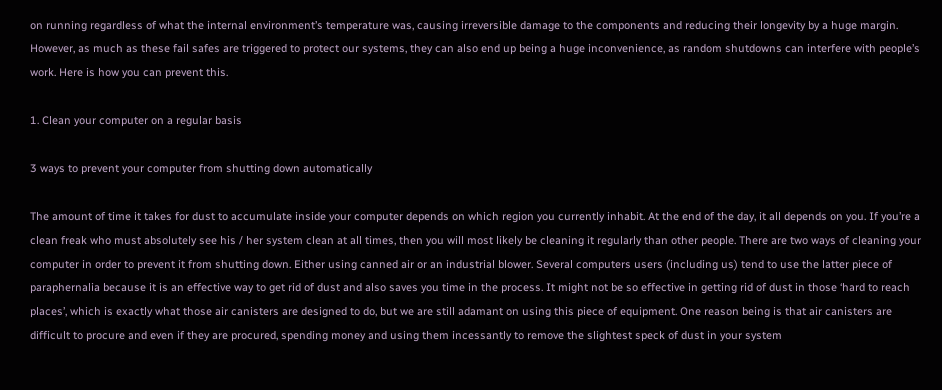on running regardless of what the internal environment’s temperature was, causing irreversible damage to the components and reducing their longevity by a huge margin. However, as much as these fail safes are triggered to protect our systems, they can also end up being a huge inconvenience, as random shutdowns can interfere with people’s work. Here is how you can prevent this.

1. Clean your computer on a regular basis

3 ways to prevent your computer from shutting down automatically

The amount of time it takes for dust to accumulate inside your computer depends on which region you currently inhabit. At the end of the day, it all depends on you. If you’re a clean freak who must absolutely see his / her system clean at all times, then you will most likely be cleaning it regularly than other people. There are two ways of cleaning your computer in order to prevent it from shutting down. Either using canned air or an industrial blower. Several computers users (including us) tend to use the latter piece of paraphernalia because it is an effective way to get rid of dust and also saves you time in the process. It might not be so effective in getting rid of dust in those ‘hard to reach places’, which is exactly what those air canisters are designed to do, but we are still adamant on using this piece of equipment. One reason being is that air canisters are difficult to procure and even if they are procured, spending money and using them incessantly to remove the slightest speck of dust in your system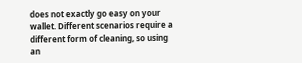does not exactly go easy on your wallet. Different scenarios require a different form of cleaning, so using an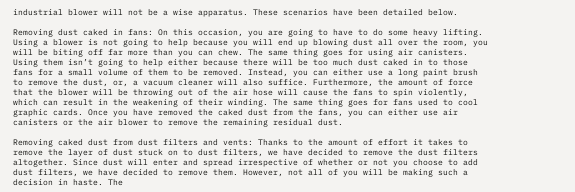industrial blower will not be a wise apparatus. These scenarios have been detailed below.

Removing dust caked in fans: On this occasion, you are going to have to do some heavy lifting. Using a blower is not going to help because you will end up blowing dust all over the room, you will be biting off far more than you can chew. The same thing goes for using air canisters. Using them isn’t going to help either because there will be too much dust caked in to those fans for a small volume of them to be removed. Instead, you can either use a long paint brush to remove the dust, or, a vacuum cleaner will also suffice. Furthermore, the amount of force that the blower will be throwing out of the air hose will cause the fans to spin violently, which can result in the weakening of their winding. The same thing goes for fans used to cool graphic cards. Once you have removed the caked dust from the fans, you can either use air canisters or the air blower to remove the remaining residual dust.

Removing caked dust from dust filters and vents: Thanks to the amount of effort it takes to remove the layer of dust stuck on to dust filters, we have decided to remove the dust filters altogether. Since dust will enter and spread irrespective of whether or not you choose to add dust filters, we have decided to remove them. However, not all of you will be making such a decision in haste. The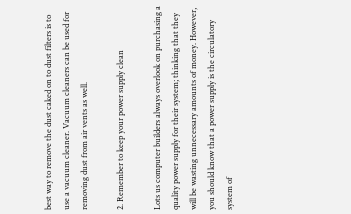best way to remove the dust caked on to dust filters is to use a vacuum cleaner. Vacuum cleaners can be used for removing dust from air vents as well.

2. Remember to keep your power supply clean

Lots us computer builders always overlook on purchasing a quality power supply for their system; thinking that they will be wasting unnecessary amounts of money. However, you should know that a power supply is the circulatory system of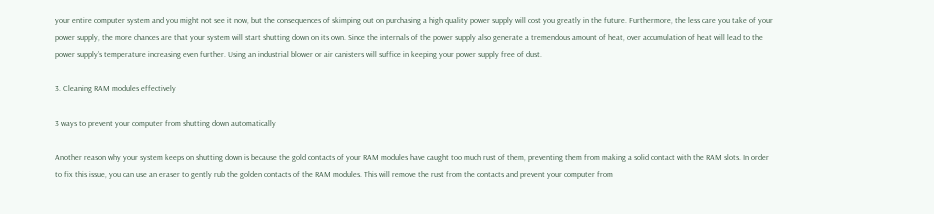your entire computer system and you might not see it now, but the consequences of skimping out on purchasing a high quality power supply will cost you greatly in the future. Furthermore, the less care you take of your power supply, the more chances are that your system will start shutting down on its own. Since the internals of the power supply also generate a tremendous amount of heat, over accumulation of heat will lead to the power supply’s temperature increasing even further. Using an industrial blower or air canisters will suffice in keeping your power supply free of dust.

3. Cleaning RAM modules effectively

3 ways to prevent your computer from shutting down automatically

Another reason why your system keeps on shutting down is because the gold contacts of your RAM modules have caught too much rust of them, preventing them from making a solid contact with the RAM slots. In order to fix this issue, you can use an eraser to gently rub the golden contacts of the RAM modules. This will remove the rust from the contacts and prevent your computer from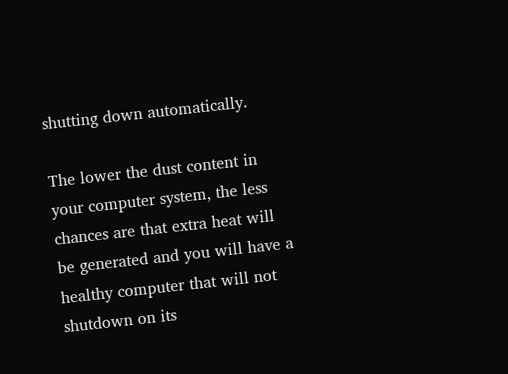shutting down automatically.

The lower the dust content in your computer system, the less chances are that extra heat will be generated and you will have a healthy computer that will not shutdown on its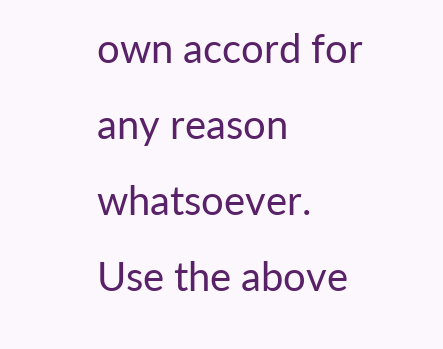own accord for any reason whatsoever. Use the above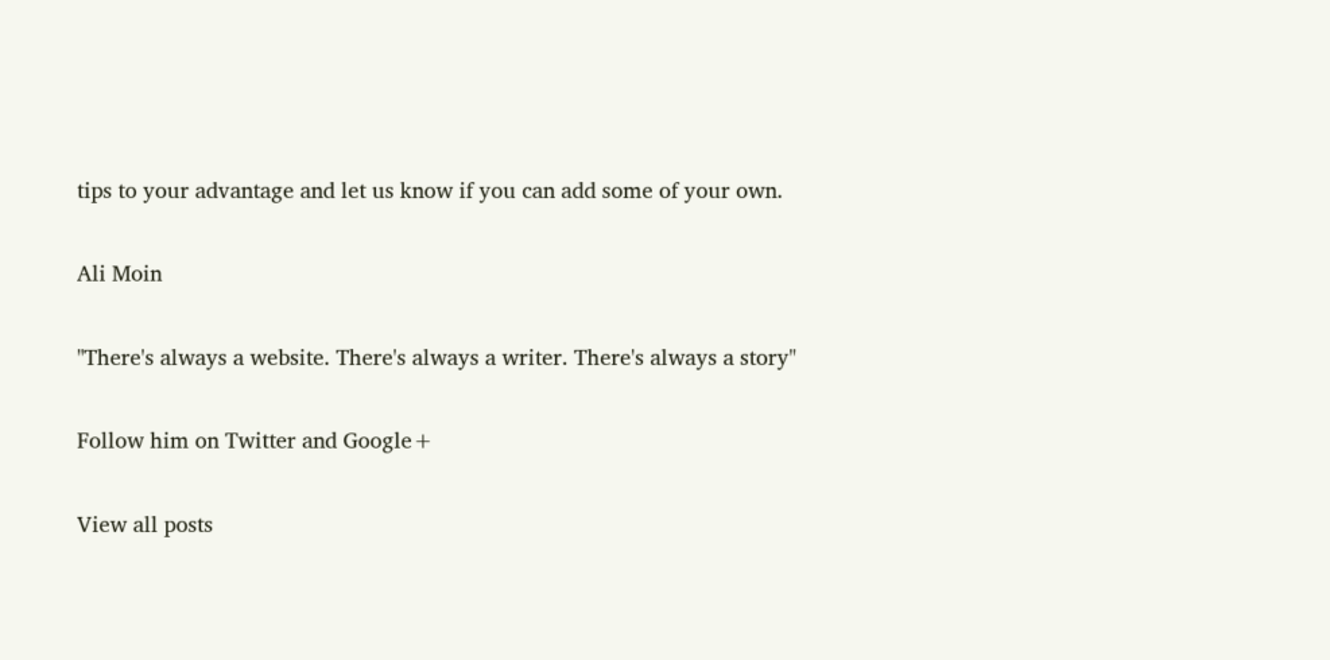tips to your advantage and let us know if you can add some of your own.

Ali Moin

"There's always a website. There's always a writer. There's always a story"

Follow him on Twitter and Google+

View all posts